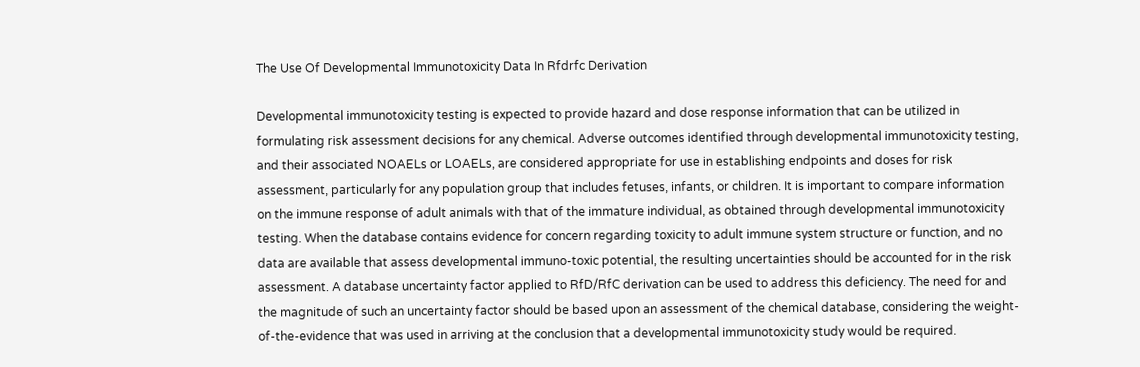The Use Of Developmental Immunotoxicity Data In Rfdrfc Derivation

Developmental immunotoxicity testing is expected to provide hazard and dose response information that can be utilized in formulating risk assessment decisions for any chemical. Adverse outcomes identified through developmental immunotoxicity testing, and their associated NOAELs or LOAELs, are considered appropriate for use in establishing endpoints and doses for risk assessment, particularly for any population group that includes fetuses, infants, or children. It is important to compare information on the immune response of adult animals with that of the immature individual, as obtained through developmental immunotoxicity testing. When the database contains evidence for concern regarding toxicity to adult immune system structure or function, and no data are available that assess developmental immuno-toxic potential, the resulting uncertainties should be accounted for in the risk assessment. A database uncertainty factor applied to RfD/RfC derivation can be used to address this deficiency. The need for and the magnitude of such an uncertainty factor should be based upon an assessment of the chemical database, considering the weight-of-the-evidence that was used in arriving at the conclusion that a developmental immunotoxicity study would be required.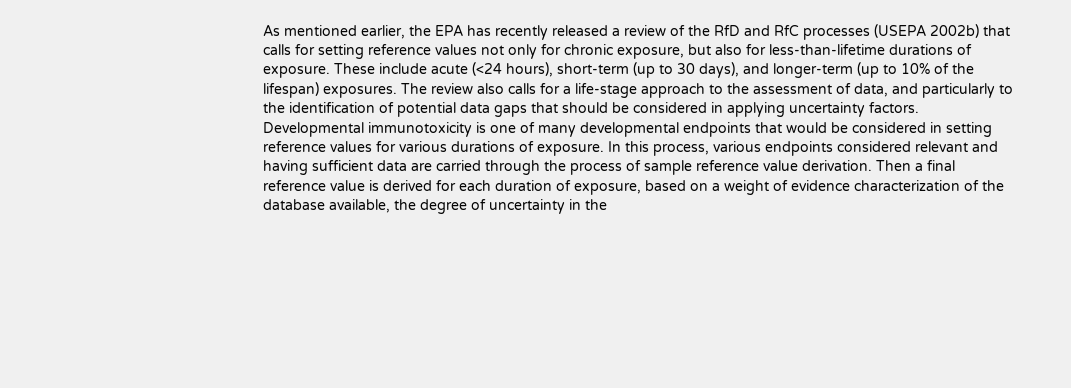As mentioned earlier, the EPA has recently released a review of the RfD and RfC processes (USEPA 2002b) that calls for setting reference values not only for chronic exposure, but also for less-than-lifetime durations of exposure. These include acute (<24 hours), short-term (up to 30 days), and longer-term (up to 10% of the lifespan) exposures. The review also calls for a life-stage approach to the assessment of data, and particularly to the identification of potential data gaps that should be considered in applying uncertainty factors. Developmental immunotoxicity is one of many developmental endpoints that would be considered in setting reference values for various durations of exposure. In this process, various endpoints considered relevant and having sufficient data are carried through the process of sample reference value derivation. Then a final reference value is derived for each duration of exposure, based on a weight of evidence characterization of the database available, the degree of uncertainty in the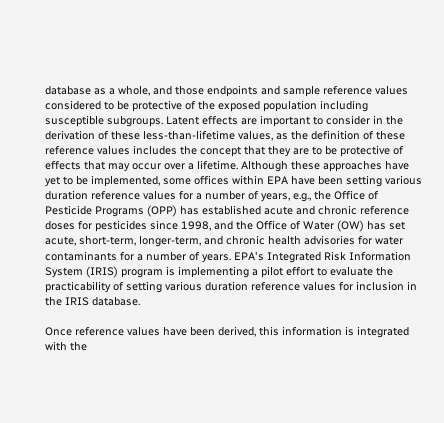database as a whole, and those endpoints and sample reference values considered to be protective of the exposed population including susceptible subgroups. Latent effects are important to consider in the derivation of these less-than-lifetime values, as the definition of these reference values includes the concept that they are to be protective of effects that may occur over a lifetime. Although these approaches have yet to be implemented, some offices within EPA have been setting various duration reference values for a number of years, e.g., the Office of Pesticide Programs (OPP) has established acute and chronic reference doses for pesticides since 1998, and the Office of Water (OW) has set acute, short-term, longer-term, and chronic health advisories for water contaminants for a number of years. EPA's Integrated Risk Information System (IRIS) program is implementing a pilot effort to evaluate the practicability of setting various duration reference values for inclusion in the IRIS database.

Once reference values have been derived, this information is integrated with the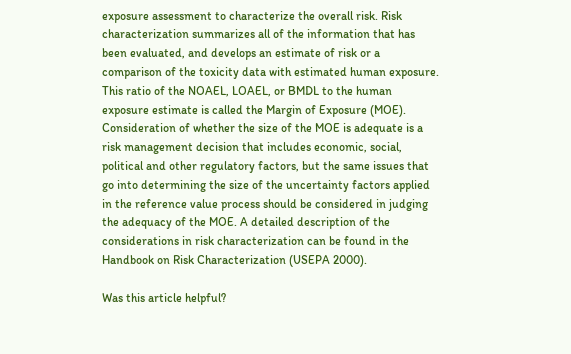exposure assessment to characterize the overall risk. Risk characterization summarizes all of the information that has been evaluated, and develops an estimate of risk or a comparison of the toxicity data with estimated human exposure. This ratio of the NOAEL, LOAEL, or BMDL to the human exposure estimate is called the Margin of Exposure (MOE). Consideration of whether the size of the MOE is adequate is a risk management decision that includes economic, social, political and other regulatory factors, but the same issues that go into determining the size of the uncertainty factors applied in the reference value process should be considered in judging the adequacy of the MOE. A detailed description of the considerations in risk characterization can be found in the Handbook on Risk Characterization (USEPA 2000).

Was this article helpful?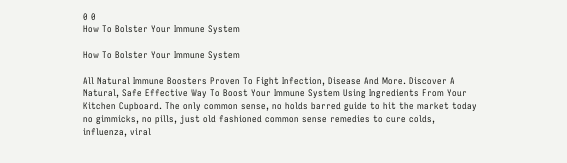0 0
How To Bolster Your Immune System

How To Bolster Your Immune System

All Natural Immune Boosters Proven To Fight Infection, Disease And More. Discover A Natural, Safe Effective Way To Boost Your Immune System Using Ingredients From Your Kitchen Cupboard. The only common sense, no holds barred guide to hit the market today no gimmicks, no pills, just old fashioned common sense remedies to cure colds, influenza, viral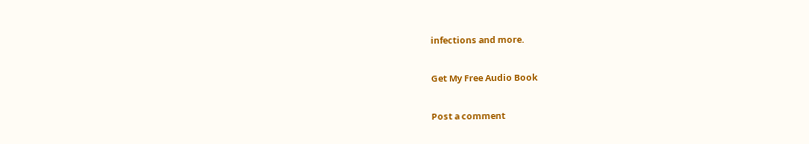infections and more.

Get My Free Audio Book

Post a comment